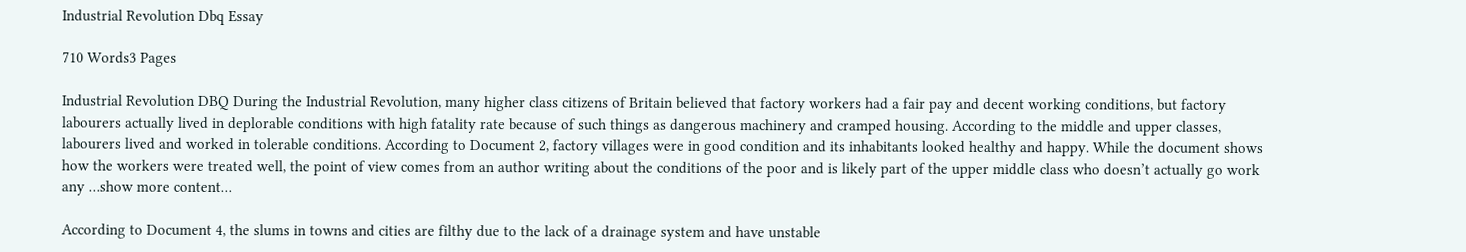Industrial Revolution Dbq Essay

710 Words3 Pages

Industrial Revolution DBQ During the Industrial Revolution, many higher class citizens of Britain believed that factory workers had a fair pay and decent working conditions, but factory labourers actually lived in deplorable conditions with high fatality rate because of such things as dangerous machinery and cramped housing. According to the middle and upper classes, labourers lived and worked in tolerable conditions. According to Document 2, factory villages were in good condition and its inhabitants looked healthy and happy. While the document shows how the workers were treated well, the point of view comes from an author writing about the conditions of the poor and is likely part of the upper middle class who doesn’t actually go work any …show more content…

According to Document 4, the slums in towns and cities are filthy due to the lack of a drainage system and have unstable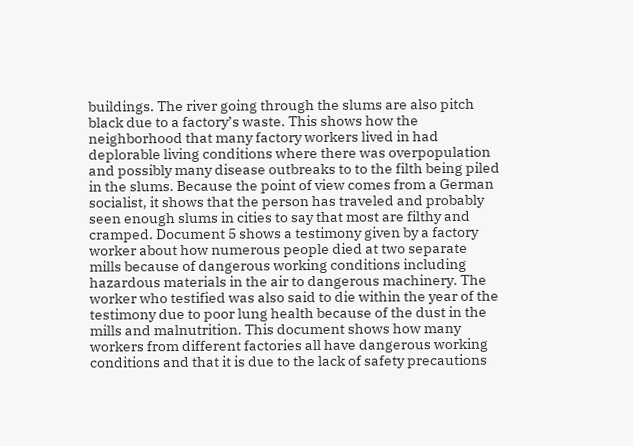buildings. The river going through the slums are also pitch black due to a factory’s waste. This shows how the neighborhood that many factory workers lived in had deplorable living conditions where there was overpopulation and possibly many disease outbreaks to to the filth being piled in the slums. Because the point of view comes from a German socialist, it shows that the person has traveled and probably seen enough slums in cities to say that most are filthy and cramped. Document 5 shows a testimony given by a factory worker about how numerous people died at two separate mills because of dangerous working conditions including hazardous materials in the air to dangerous machinery. The worker who testified was also said to die within the year of the testimony due to poor lung health because of the dust in the mills and malnutrition. This document shows how many workers from different factories all have dangerous working conditions and that it is due to the lack of safety precautions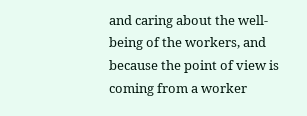and caring about the well-being of the workers, and because the point of view is coming from a worker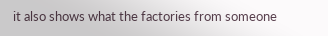it also shows what the factories from someone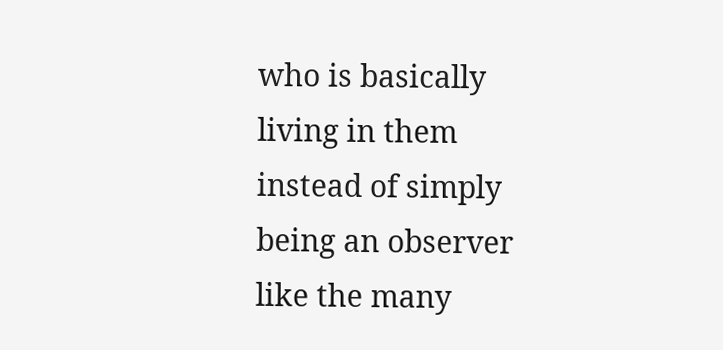who is basically living in them instead of simply being an observer like the many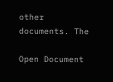other documents. The

Open Document